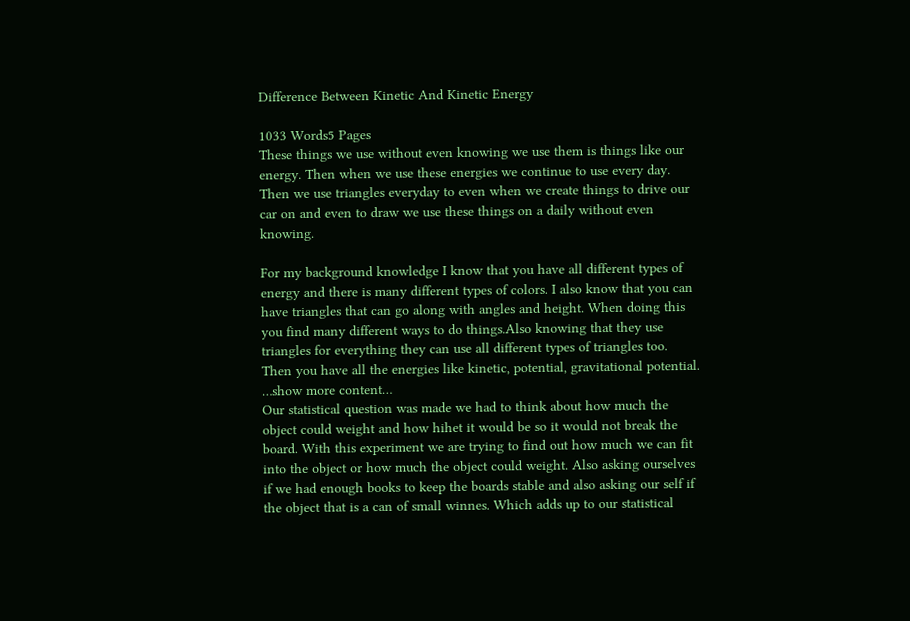Difference Between Kinetic And Kinetic Energy

1033 Words5 Pages
These things we use without even knowing we use them is things like our energy. Then when we use these energies we continue to use every day. Then we use triangles everyday to even when we create things to drive our car on and even to draw we use these things on a daily without even knowing.

For my background knowledge I know that you have all different types of energy and there is many different types of colors. I also know that you can have triangles that can go along with angles and height. When doing this you find many different ways to do things.Also knowing that they use triangles for everything they can use all different types of triangles too.
Then you have all the energies like kinetic, potential, gravitational potential.
…show more content…
Our statistical question was made we had to think about how much the object could weight and how hihet it would be so it would not break the board. With this experiment we are trying to find out how much we can fit into the object or how much the object could weight. Also asking ourselves if we had enough books to keep the boards stable and also asking our self if the object that is a can of small winnes. Which adds up to our statistical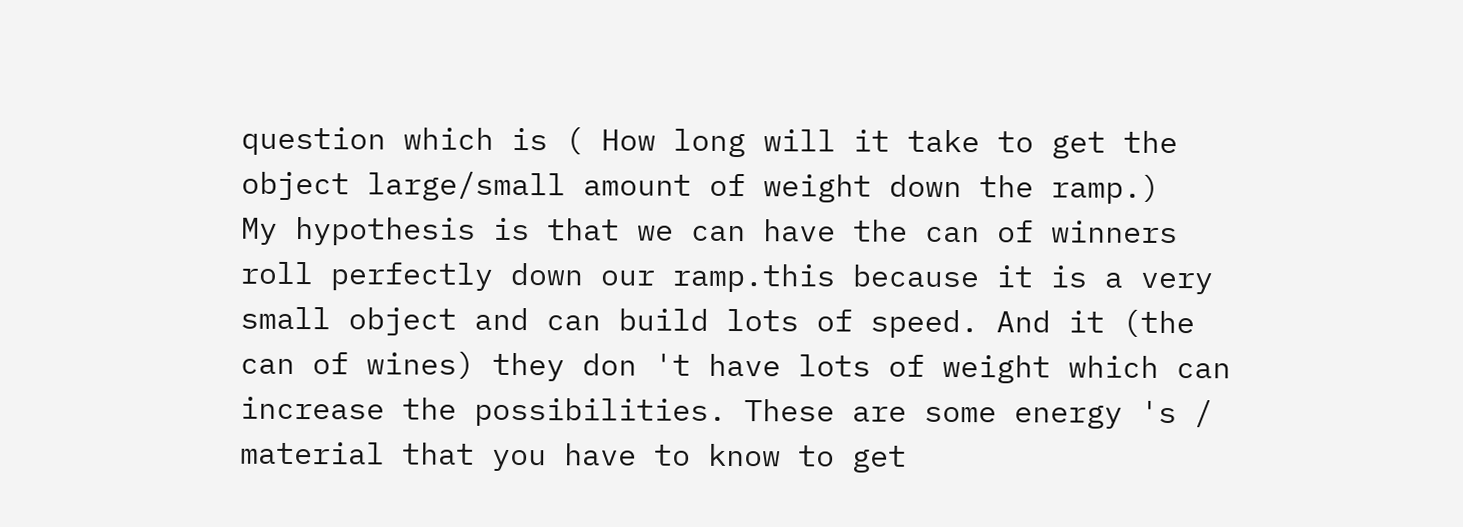question which is ( How long will it take to get the object large/small amount of weight down the ramp.)
My hypothesis is that we can have the can of winners roll perfectly down our ramp.this because it is a very small object and can build lots of speed. And it (the can of wines) they don 't have lots of weight which can increase the possibilities. These are some energy 's / material that you have to know to get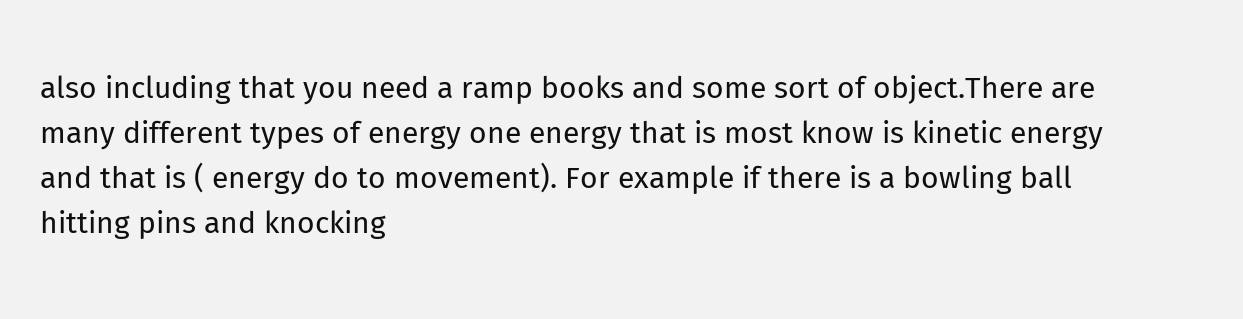also including that you need a ramp books and some sort of object.There are many different types of energy one energy that is most know is kinetic energy and that is ( energy do to movement). For example if there is a bowling ball hitting pins and knocking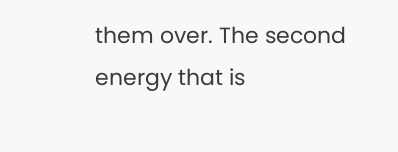them over. The second energy that is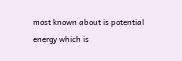most known about is potential energy which is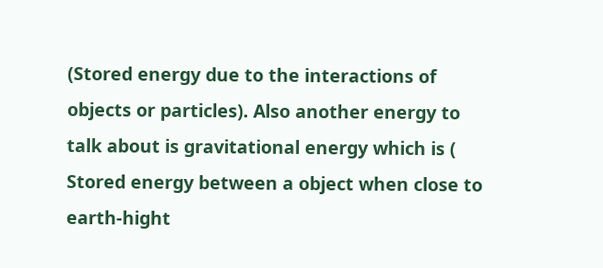(Stored energy due to the interactions of objects or particles). Also another energy to talk about is gravitational energy which is ( Stored energy between a object when close to earth-hight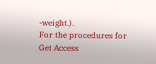-weight.).
For the procedures for
Get Access